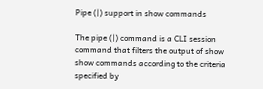Pipe (|) support in show commands

The pipe (|) command is a CLI session command that filters the output of show show commands according to the criteria specified by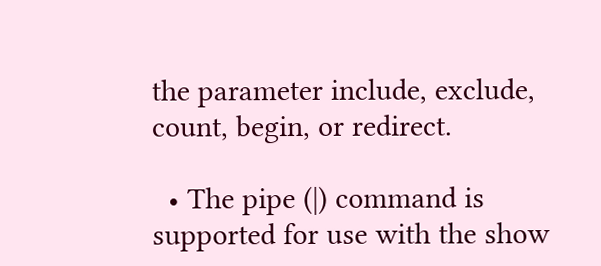the parameter include, exclude, count, begin, or redirect.

  • The pipe (|) command is supported for use with the show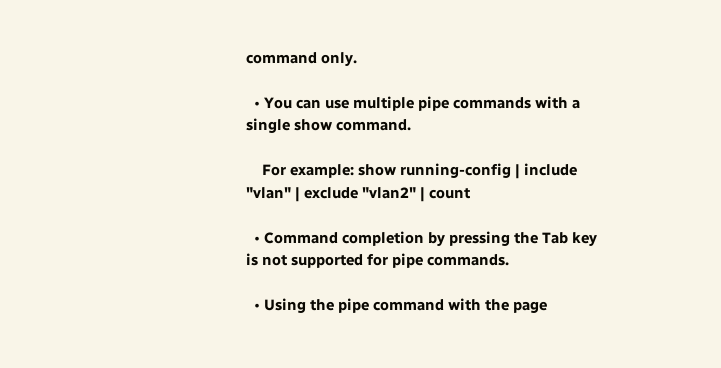command only.

  • You can use multiple pipe commands with a single show command.

    For example: show running-config | include "vlan" | exclude "vlan2" | count

  • Command completion by pressing the Tab key is not supported for pipe commands.

  • Using the pipe command with the page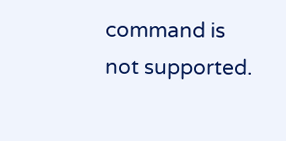command is not supported.